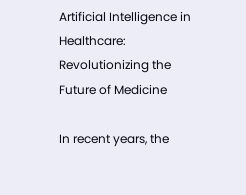Artificial Intelligence in Healthcare: Revolutionizing the Future of Medicine

In recent years, the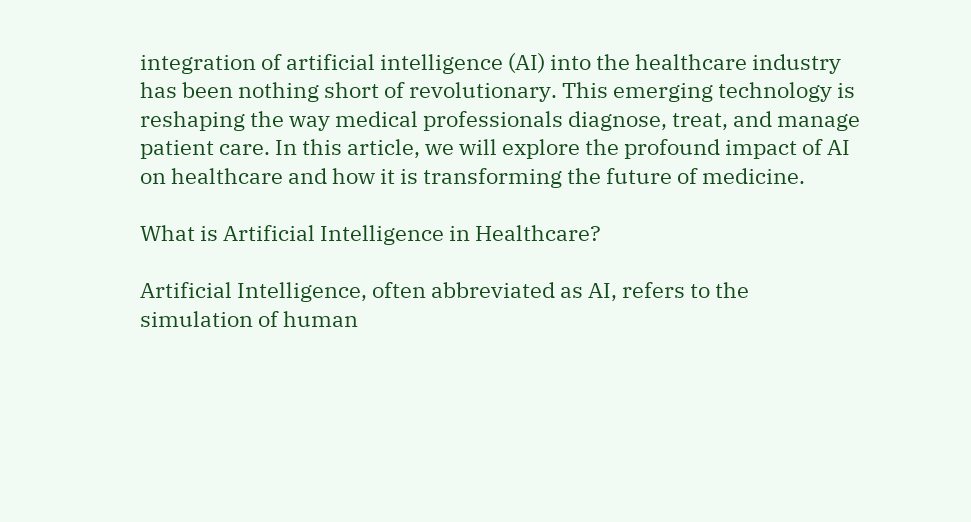integration of artificial intelligence (AI) into the healthcare industry has been nothing short of revolutionary. This emerging technology is reshaping the way medical professionals diagnose, treat, and manage patient care. In this article, we will explore the profound impact of AI on healthcare and how it is transforming the future of medicine.

What is Artificial Intelligence in Healthcare?

Artificial Intelligence, often abbreviated as AI, refers to the simulation of human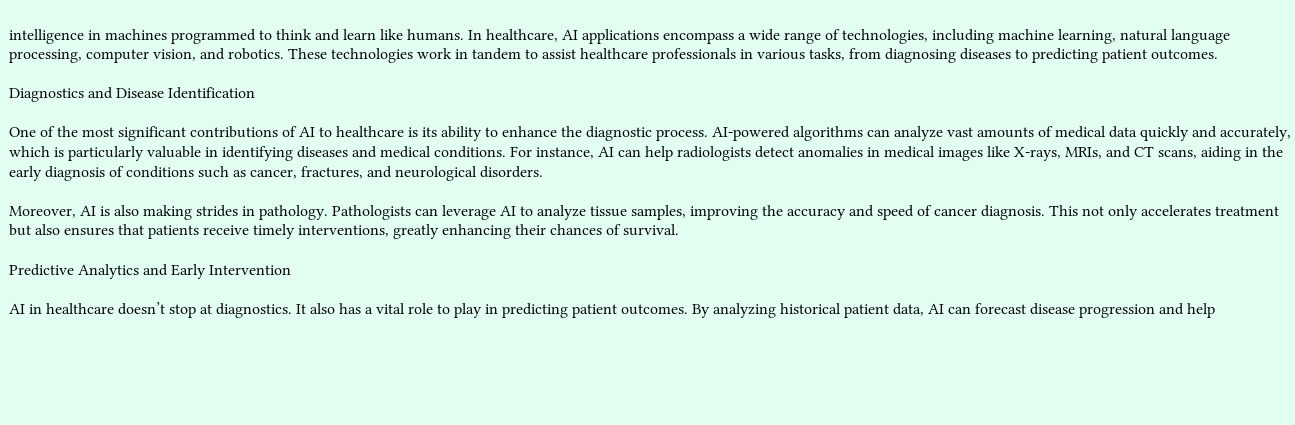intelligence in machines programmed to think and learn like humans. In healthcare, AI applications encompass a wide range of technologies, including machine learning, natural language processing, computer vision, and robotics. These technologies work in tandem to assist healthcare professionals in various tasks, from diagnosing diseases to predicting patient outcomes.

Diagnostics and Disease Identification

One of the most significant contributions of AI to healthcare is its ability to enhance the diagnostic process. AI-powered algorithms can analyze vast amounts of medical data quickly and accurately, which is particularly valuable in identifying diseases and medical conditions. For instance, AI can help radiologists detect anomalies in medical images like X-rays, MRIs, and CT scans, aiding in the early diagnosis of conditions such as cancer, fractures, and neurological disorders.

Moreover, AI is also making strides in pathology. Pathologists can leverage AI to analyze tissue samples, improving the accuracy and speed of cancer diagnosis. This not only accelerates treatment but also ensures that patients receive timely interventions, greatly enhancing their chances of survival.

Predictive Analytics and Early Intervention

AI in healthcare doesn’t stop at diagnostics. It also has a vital role to play in predicting patient outcomes. By analyzing historical patient data, AI can forecast disease progression and help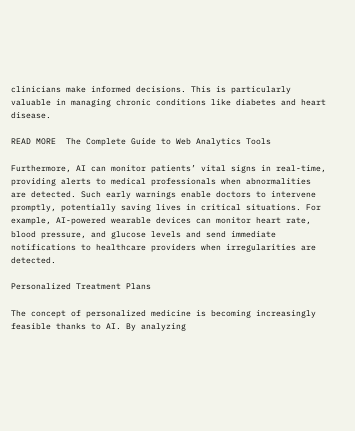clinicians make informed decisions. This is particularly valuable in managing chronic conditions like diabetes and heart disease.

READ MORE  The Complete Guide to Web Analytics Tools

Furthermore, AI can monitor patients’ vital signs in real-time, providing alerts to medical professionals when abnormalities are detected. Such early warnings enable doctors to intervene promptly, potentially saving lives in critical situations. For example, AI-powered wearable devices can monitor heart rate, blood pressure, and glucose levels and send immediate notifications to healthcare providers when irregularities are detected.

Personalized Treatment Plans

The concept of personalized medicine is becoming increasingly feasible thanks to AI. By analyzing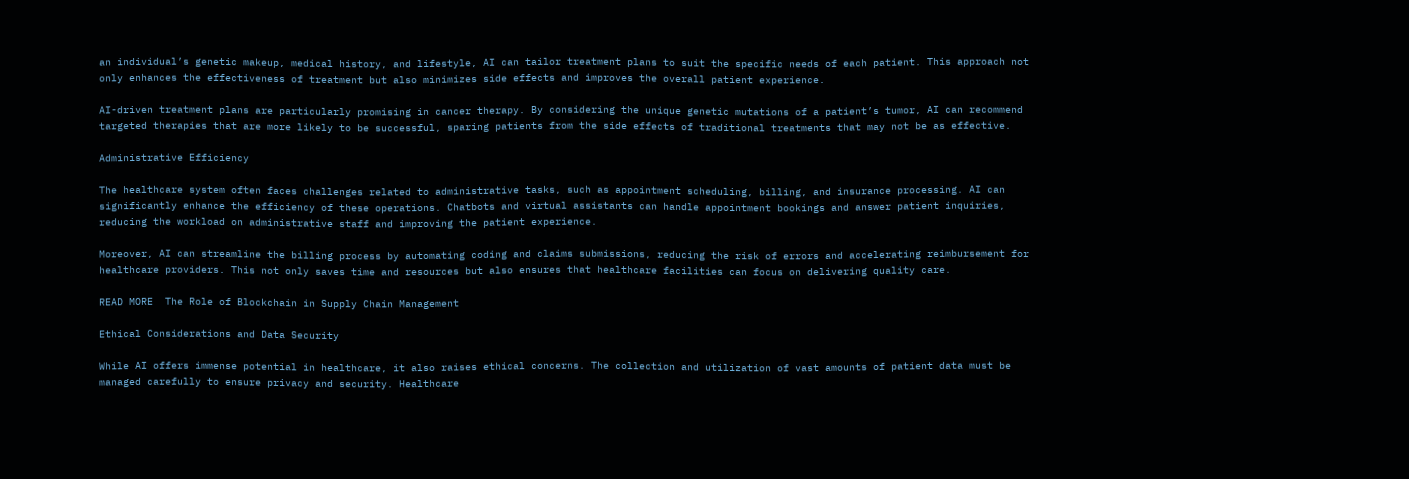an individual’s genetic makeup, medical history, and lifestyle, AI can tailor treatment plans to suit the specific needs of each patient. This approach not only enhances the effectiveness of treatment but also minimizes side effects and improves the overall patient experience.

AI-driven treatment plans are particularly promising in cancer therapy. By considering the unique genetic mutations of a patient’s tumor, AI can recommend targeted therapies that are more likely to be successful, sparing patients from the side effects of traditional treatments that may not be as effective.

Administrative Efficiency

The healthcare system often faces challenges related to administrative tasks, such as appointment scheduling, billing, and insurance processing. AI can significantly enhance the efficiency of these operations. Chatbots and virtual assistants can handle appointment bookings and answer patient inquiries, reducing the workload on administrative staff and improving the patient experience.

Moreover, AI can streamline the billing process by automating coding and claims submissions, reducing the risk of errors and accelerating reimbursement for healthcare providers. This not only saves time and resources but also ensures that healthcare facilities can focus on delivering quality care.

READ MORE  The Role of Blockchain in Supply Chain Management

Ethical Considerations and Data Security

While AI offers immense potential in healthcare, it also raises ethical concerns. The collection and utilization of vast amounts of patient data must be managed carefully to ensure privacy and security. Healthcare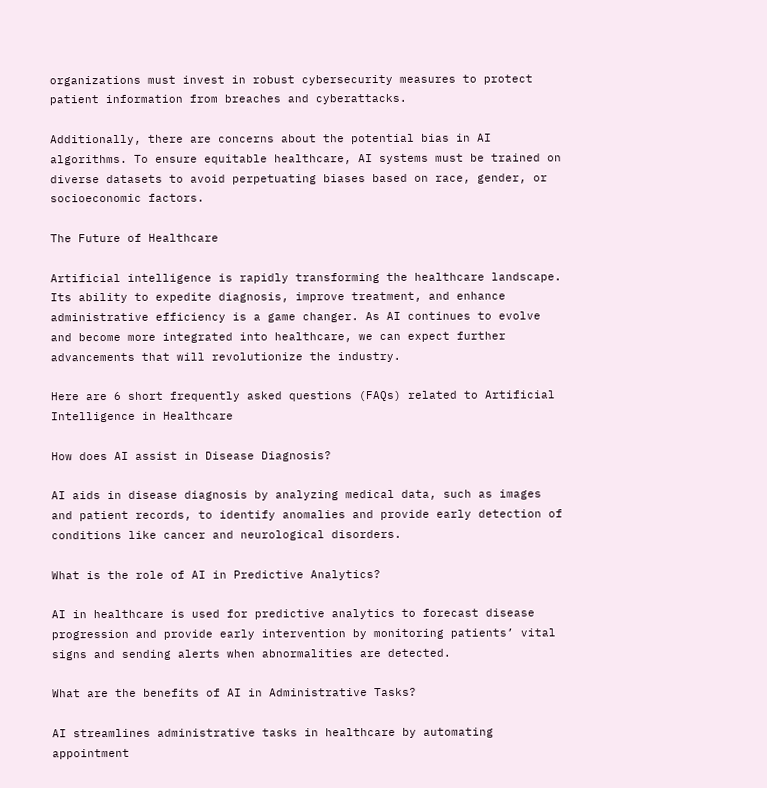organizations must invest in robust cybersecurity measures to protect patient information from breaches and cyberattacks.

Additionally, there are concerns about the potential bias in AI algorithms. To ensure equitable healthcare, AI systems must be trained on diverse datasets to avoid perpetuating biases based on race, gender, or socioeconomic factors.

The Future of Healthcare

Artificial intelligence is rapidly transforming the healthcare landscape. Its ability to expedite diagnosis, improve treatment, and enhance administrative efficiency is a game changer. As AI continues to evolve and become more integrated into healthcare, we can expect further advancements that will revolutionize the industry.

Here are 6 short frequently asked questions (FAQs) related to Artificial Intelligence in Healthcare

How does AI assist in Disease Diagnosis?

AI aids in disease diagnosis by analyzing medical data, such as images and patient records, to identify anomalies and provide early detection of conditions like cancer and neurological disorders.

What is the role of AI in Predictive Analytics?

AI in healthcare is used for predictive analytics to forecast disease progression and provide early intervention by monitoring patients’ vital signs and sending alerts when abnormalities are detected.

What are the benefits of AI in Administrative Tasks?

AI streamlines administrative tasks in healthcare by automating appointment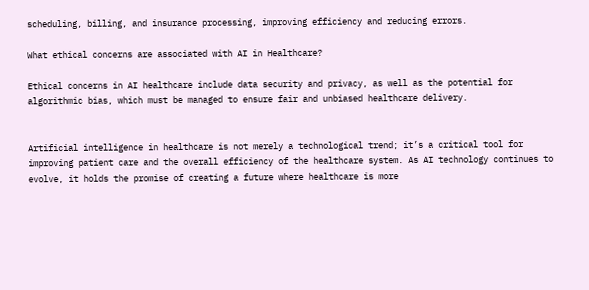scheduling, billing, and insurance processing, improving efficiency and reducing errors.

What ethical concerns are associated with AI in Healthcare?

Ethical concerns in AI healthcare include data security and privacy, as well as the potential for algorithmic bias, which must be managed to ensure fair and unbiased healthcare delivery.


Artificial intelligence in healthcare is not merely a technological trend; it’s a critical tool for improving patient care and the overall efficiency of the healthcare system. As AI technology continues to evolve, it holds the promise of creating a future where healthcare is more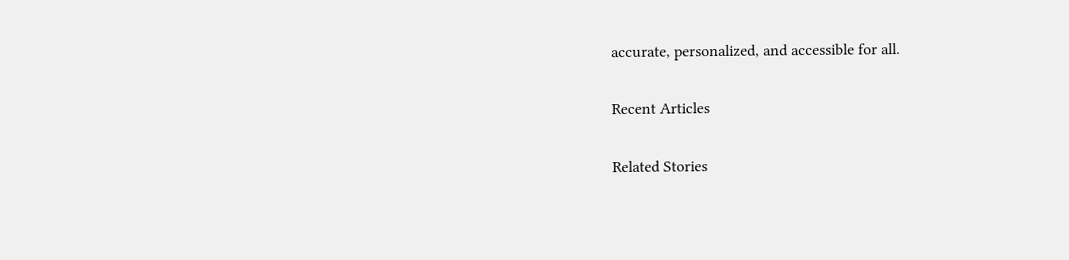accurate, personalized, and accessible for all.

Recent Articles

Related Stories